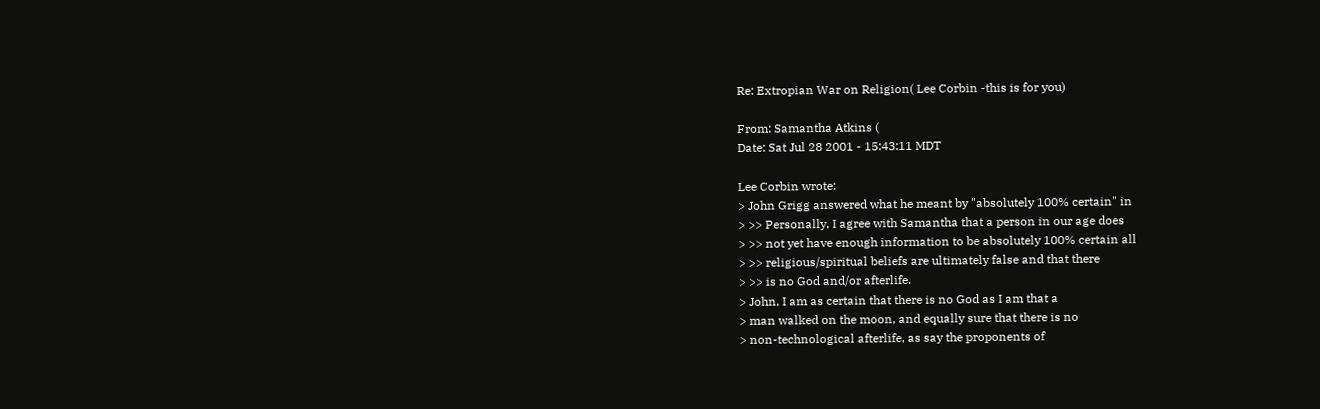Re: Extropian War on Religion( Lee Corbin -this is for you)

From: Samantha Atkins (
Date: Sat Jul 28 2001 - 15:43:11 MDT

Lee Corbin wrote:
> John Grigg answered what he meant by "absolutely 100% certain" in
> >> Personally, I agree with Samantha that a person in our age does
> >> not yet have enough information to be absolutely 100% certain all
> >> religious/spiritual beliefs are ultimately false and that there
> >> is no God and/or afterlife.
> John, I am as certain that there is no God as I am that a
> man walked on the moon, and equally sure that there is no
> non-technological afterlife, as say the proponents of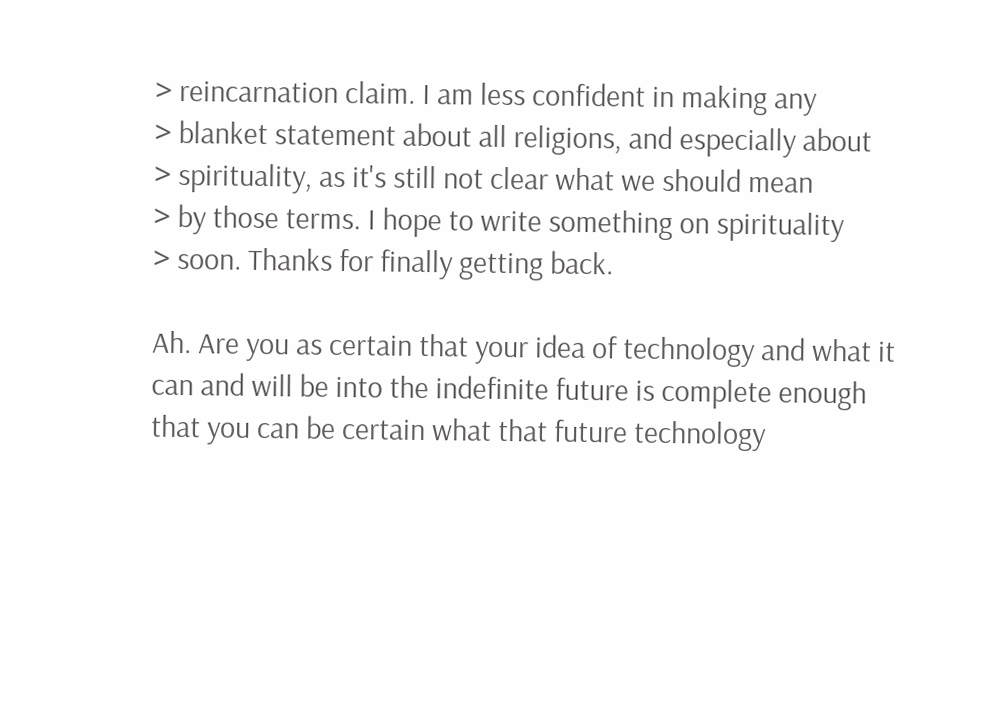> reincarnation claim. I am less confident in making any
> blanket statement about all religions, and especially about
> spirituality, as it's still not clear what we should mean
> by those terms. I hope to write something on spirituality
> soon. Thanks for finally getting back.

Ah. Are you as certain that your idea of technology and what it
can and will be into the indefinite future is complete enough
that you can be certain what that future technology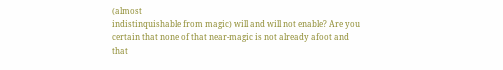(almost
indistinquishable from magic) will and will not enable? Are you
certain that none of that near-magic is not already afoot and
that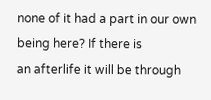none of it had a part in our own being here? If there is
an afterlife it will be through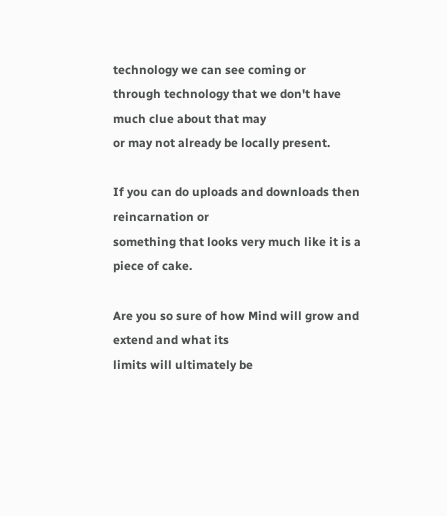technology we can see coming or
through technology that we don't have much clue about that may
or may not already be locally present.

If you can do uploads and downloads then reincarnation or
something that looks very much like it is a piece of cake.

Are you so sure of how Mind will grow and extend and what its
limits will ultimately be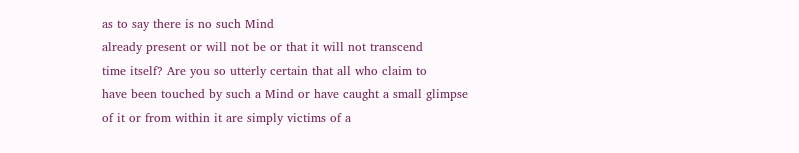as to say there is no such Mind
already present or will not be or that it will not transcend
time itself? Are you so utterly certain that all who claim to
have been touched by such a Mind or have caught a small glimpse
of it or from within it are simply victims of a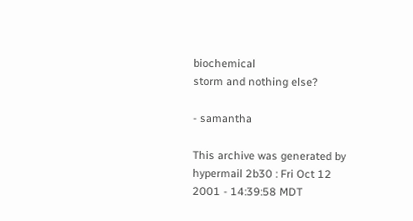biochemical
storm and nothing else?

- samantha

This archive was generated by hypermail 2b30 : Fri Oct 12 2001 - 14:39:58 MDT